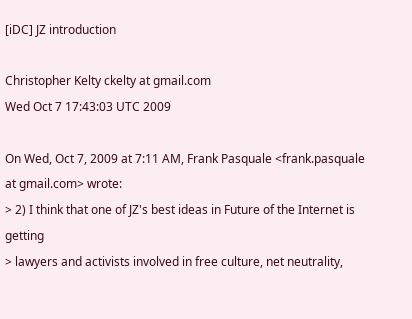[iDC] JZ introduction

Christopher Kelty ckelty at gmail.com
Wed Oct 7 17:43:03 UTC 2009

On Wed, Oct 7, 2009 at 7:11 AM, Frank Pasquale <frank.pasquale at gmail.com> wrote:
> 2) I think that one of JZ's best ideas in Future of the Internet is getting
> lawyers and activists involved in free culture, net neutrality,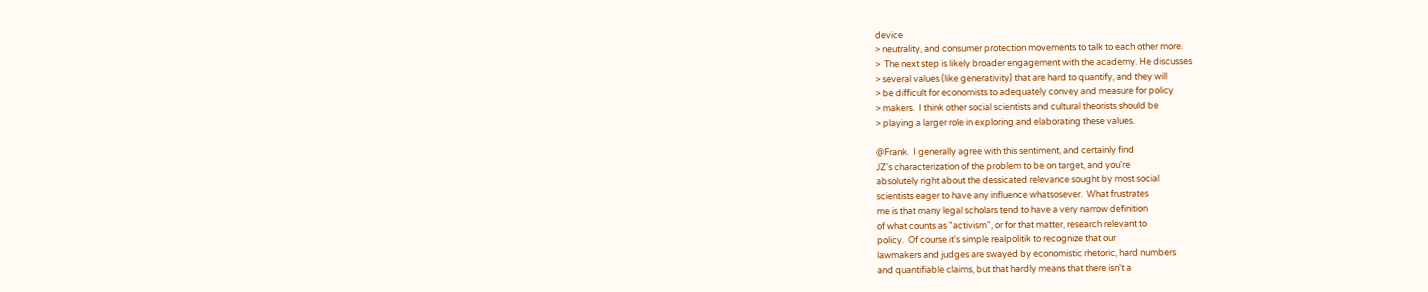device
> neutrality, and consumer protection movements to talk to each other more.
>  The next step is likely broader engagement with the academy. He discusses
> several values (like generativity) that are hard to quantify, and they will
> be difficult for economists to adequately convey and measure for policy
> makers.  I think other social scientists and cultural theorists should be
> playing a larger role in exploring and elaborating these values.

@Frank.  I generally agree with this sentiment, and certainly find
JZ's characterization of the problem to be on target, and you're
absolutely right about the dessicated relevance sought by most social
scientists eager to have any influence whatsosever.  What frustrates
me is that many legal scholars tend to have a very narrow definition
of what counts as "activism", or for that matter, research relevant to
policy.  Of course it's simple realpolitik to recognize that our
lawmakers and judges are swayed by economistic rhetoric, hard numbers
and quantifiable claims, but that hardly means that there isn't a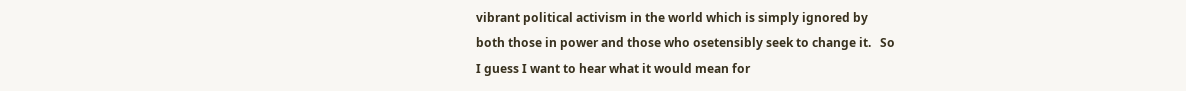vibrant political activism in the world which is simply ignored by
both those in power and those who osetensibly seek to change it.   So
I guess I want to hear what it would mean for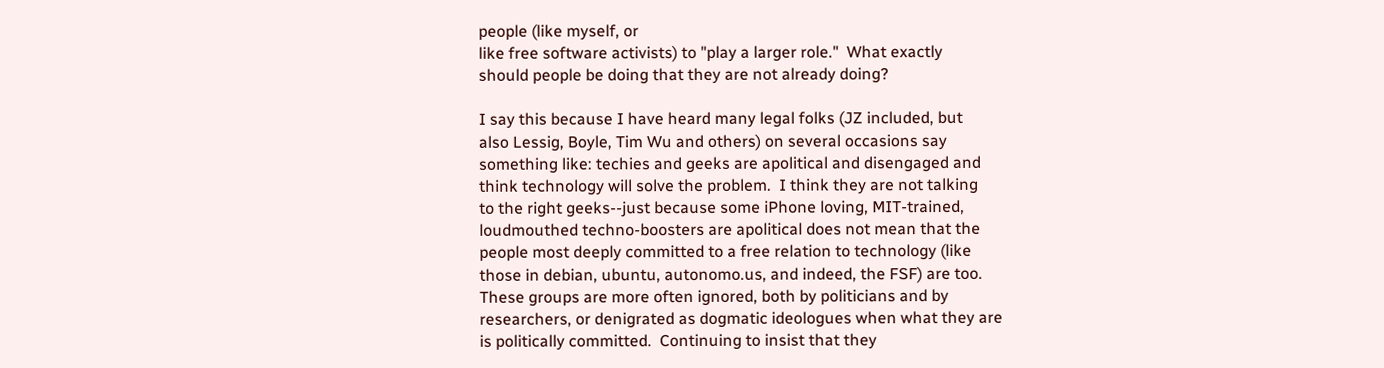people (like myself, or
like free software activists) to "play a larger role."  What exactly
should people be doing that they are not already doing?

I say this because I have heard many legal folks (JZ included, but
also Lessig, Boyle, Tim Wu and others) on several occasions say
something like: techies and geeks are apolitical and disengaged and
think technology will solve the problem.  I think they are not talking
to the right geeks--just because some iPhone loving, MIT-trained,
loudmouthed techno-boosters are apolitical does not mean that the
people most deeply committed to a free relation to technology (like
those in debian, ubuntu, autonomo.us, and indeed, the FSF) are too.
These groups are more often ignored, both by politicians and by
researchers, or denigrated as dogmatic ideologues when what they are
is politically committed.  Continuing to insist that they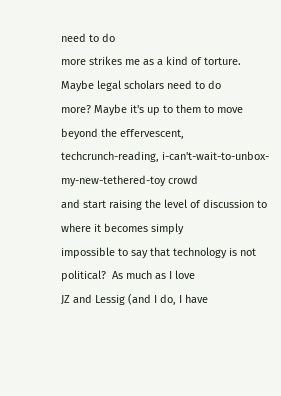need to do
more strikes me as a kind of torture.  Maybe legal scholars need to do
more? Maybe it's up to them to move beyond the effervescent,
techcrunch-reading, i-can't-wait-to-unbox-my-new-tethered-toy crowd
and start raising the level of discussion to where it becomes simply
impossible to say that technology is not political?  As much as I love
JZ and Lessig (and I do, I have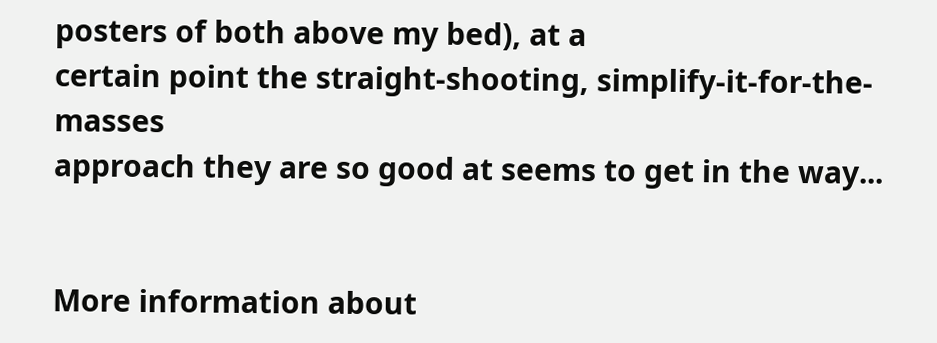posters of both above my bed), at a
certain point the straight-shooting, simplify-it-for-the-masses
approach they are so good at seems to get in the way...


More information about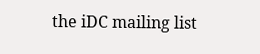the iDC mailing list